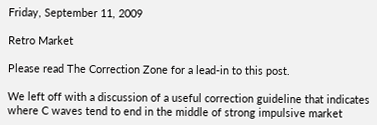Friday, September 11, 2009

Retro Market

Please read The Correction Zone for a lead-in to this post.

We left off with a discussion of a useful correction guideline that indicates where C waves tend to end in the middle of strong impulsive market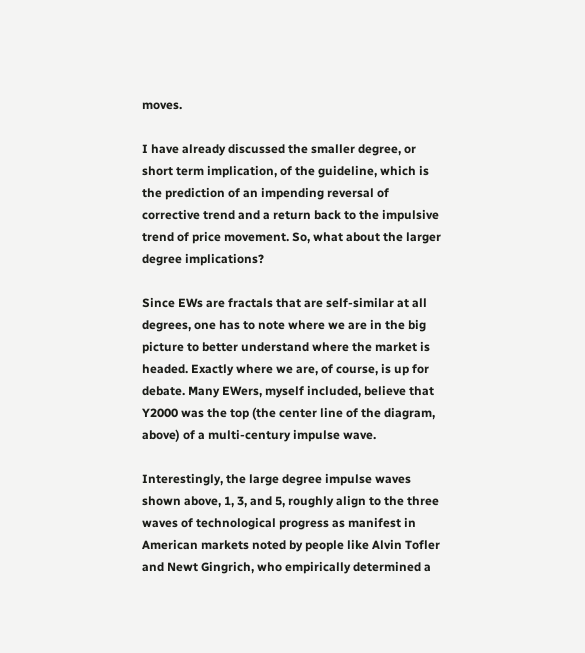moves.

I have already discussed the smaller degree, or short term implication, of the guideline, which is the prediction of an impending reversal of corrective trend and a return back to the impulsive trend of price movement. So, what about the larger degree implications?

Since EWs are fractals that are self-similar at all degrees, one has to note where we are in the big picture to better understand where the market is headed. Exactly where we are, of course, is up for debate. Many EWers, myself included, believe that Y2000 was the top (the center line of the diagram, above) of a multi-century impulse wave.

Interestingly, the large degree impulse waves shown above, 1, 3, and 5, roughly align to the three waves of technological progress as manifest in American markets noted by people like Alvin Tofler and Newt Gingrich, who empirically determined a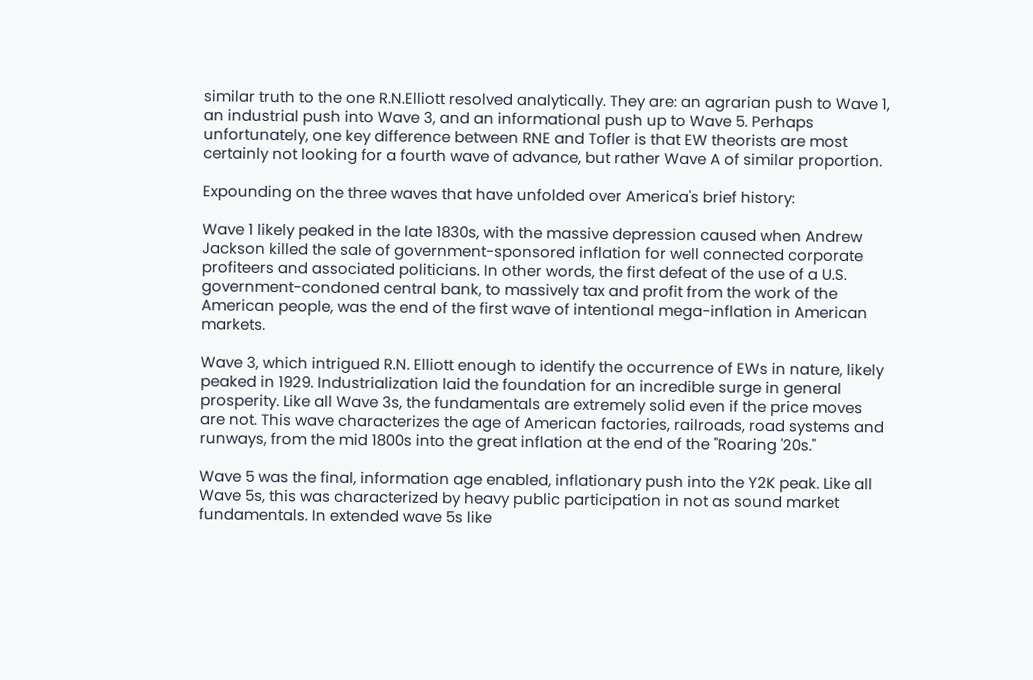similar truth to the one R.N.Elliott resolved analytically. They are: an agrarian push to Wave 1, an industrial push into Wave 3, and an informational push up to Wave 5. Perhaps unfortunately, one key difference between RNE and Tofler is that EW theorists are most certainly not looking for a fourth wave of advance, but rather Wave A of similar proportion.

Expounding on the three waves that have unfolded over America's brief history:

Wave 1 likely peaked in the late 1830s, with the massive depression caused when Andrew Jackson killed the sale of government-sponsored inflation for well connected corporate profiteers and associated politicians. In other words, the first defeat of the use of a U.S. government-condoned central bank, to massively tax and profit from the work of the American people, was the end of the first wave of intentional mega-inflation in American markets.

Wave 3, which intrigued R.N. Elliott enough to identify the occurrence of EWs in nature, likely peaked in 1929. Industrialization laid the foundation for an incredible surge in general prosperity. Like all Wave 3s, the fundamentals are extremely solid even if the price moves are not. This wave characterizes the age of American factories, railroads, road systems and runways, from the mid 1800s into the great inflation at the end of the "Roaring '20s."

Wave 5 was the final, information age enabled, inflationary push into the Y2K peak. Like all Wave 5s, this was characterized by heavy public participation in not as sound market fundamentals. In extended wave 5s like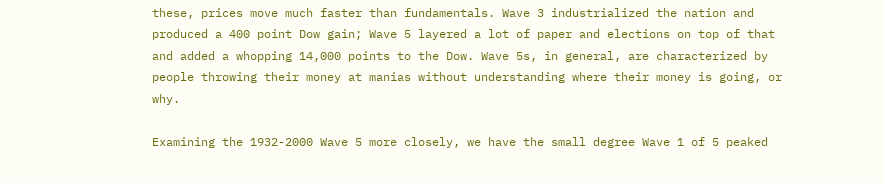these, prices move much faster than fundamentals. Wave 3 industrialized the nation and produced a 400 point Dow gain; Wave 5 layered a lot of paper and elections on top of that and added a whopping 14,000 points to the Dow. Wave 5s, in general, are characterized by people throwing their money at manias without understanding where their money is going, or why.

Examining the 1932-2000 Wave 5 more closely, we have the small degree Wave 1 of 5 peaked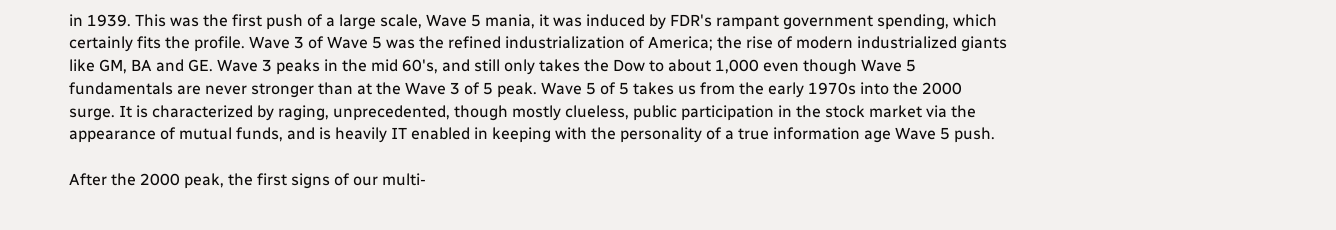in 1939. This was the first push of a large scale, Wave 5 mania, it was induced by FDR's rampant government spending, which certainly fits the profile. Wave 3 of Wave 5 was the refined industrialization of America; the rise of modern industrialized giants like GM, BA and GE. Wave 3 peaks in the mid 60's, and still only takes the Dow to about 1,000 even though Wave 5 fundamentals are never stronger than at the Wave 3 of 5 peak. Wave 5 of 5 takes us from the early 1970s into the 2000 surge. It is characterized by raging, unprecedented, though mostly clueless, public participation in the stock market via the appearance of mutual funds, and is heavily IT enabled in keeping with the personality of a true information age Wave 5 push.

After the 2000 peak, the first signs of our multi-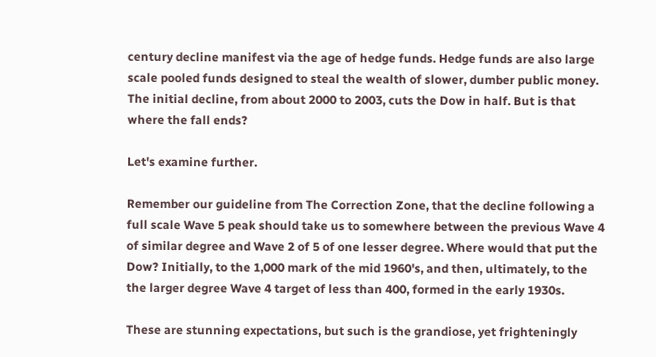century decline manifest via the age of hedge funds. Hedge funds are also large scale pooled funds designed to steal the wealth of slower, dumber public money. The initial decline, from about 2000 to 2003, cuts the Dow in half. But is that where the fall ends?

Let's examine further.

Remember our guideline from The Correction Zone, that the decline following a full scale Wave 5 peak should take us to somewhere between the previous Wave 4 of similar degree and Wave 2 of 5 of one lesser degree. Where would that put the Dow? Initially, to the 1,000 mark of the mid 1960's, and then, ultimately, to the the larger degree Wave 4 target of less than 400, formed in the early 1930s.

These are stunning expectations, but such is the grandiose, yet frighteningly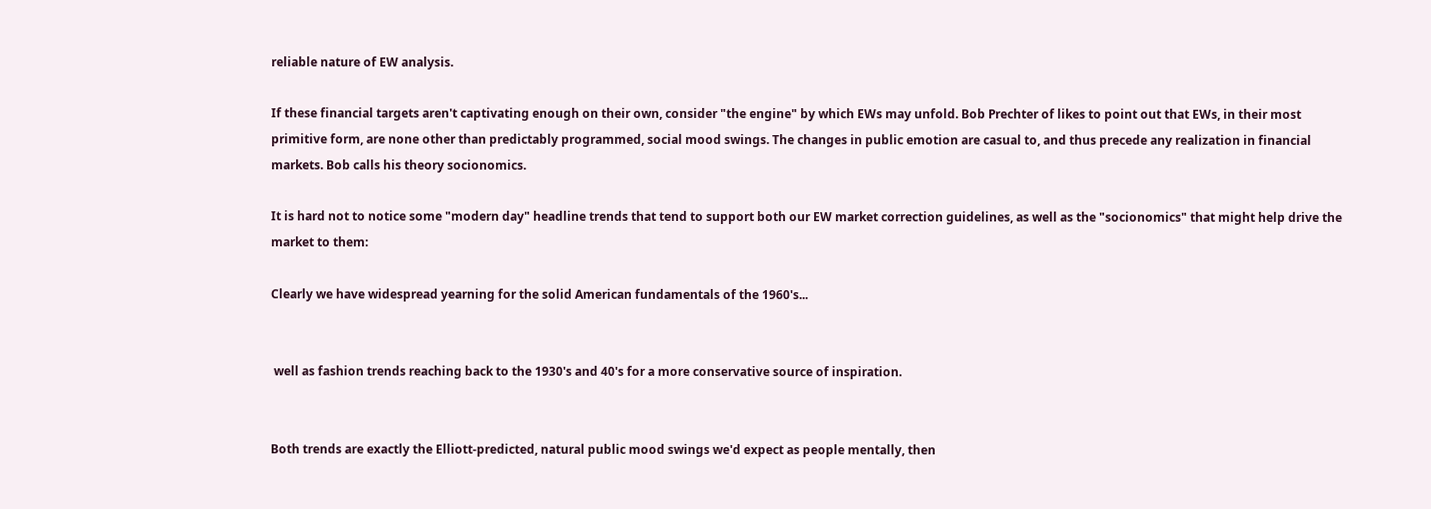reliable nature of EW analysis.

If these financial targets aren't captivating enough on their own, consider "the engine" by which EWs may unfold. Bob Prechter of likes to point out that EWs, in their most primitive form, are none other than predictably programmed, social mood swings. The changes in public emotion are casual to, and thus precede any realization in financial markets. Bob calls his theory socionomics.

It is hard not to notice some "modern day" headline trends that tend to support both our EW market correction guidelines, as well as the "socionomics" that might help drive the market to them:

Clearly we have widespread yearning for the solid American fundamentals of the 1960's...


 well as fashion trends reaching back to the 1930's and 40's for a more conservative source of inspiration.


Both trends are exactly the Elliott-predicted, natural public mood swings we'd expect as people mentally, then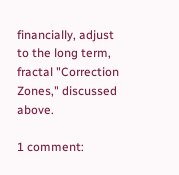financially, adjust to the long term, fractal "Correction Zones," discussed above.

1 comment: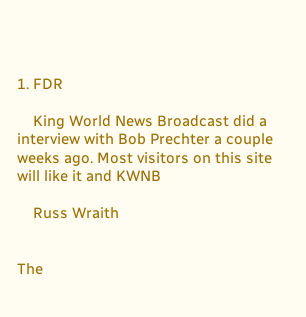1. FDR

    King World News Broadcast did a interview with Bob Prechter a couple weeks ago. Most visitors on this site will like it and KWNB

    Russ Wraith


The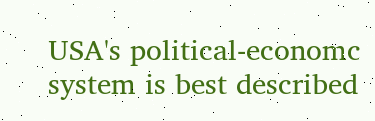USA's political-economc system is best described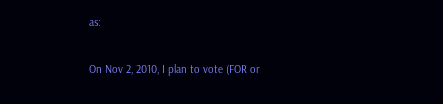as:

On Nov 2, 2010, I plan to vote (FOR or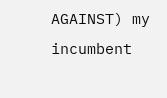AGAINST) my incumbent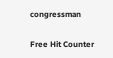congressman

Free Hit Counter